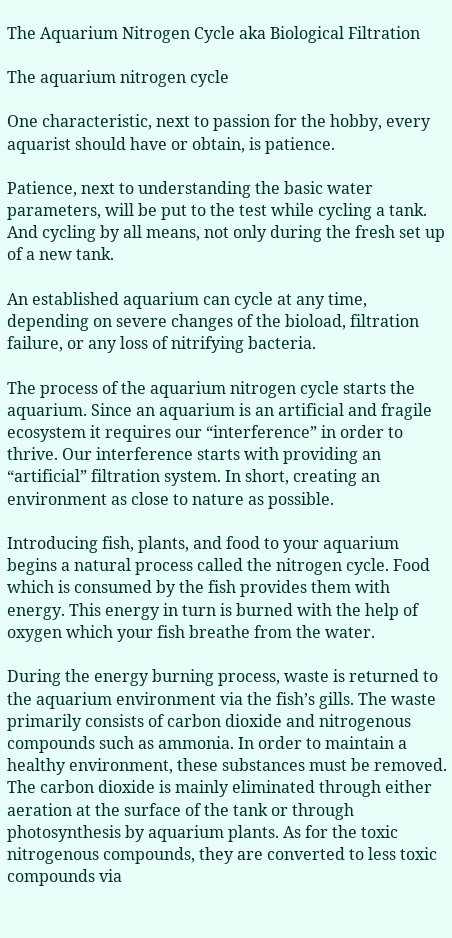The Aquarium Nitrogen Cycle aka Biological Filtration

The aquarium nitrogen cycle

One characteristic, next to passion for the hobby, every aquarist should have or obtain, is patience.

Patience, next to understanding the basic water parameters, will be put to the test while cycling a tank. And cycling by all means, not only during the fresh set up of a new tank.

An established aquarium can cycle at any time, depending on severe changes of the bioload, filtration failure, or any loss of nitrifying bacteria.

The process of the aquarium nitrogen cycle starts the aquarium. Since an aquarium is an artificial and fragile ecosystem it requires our “interference” in order to thrive. Our interference starts with providing an “artificial” filtration system. In short, creating an environment as close to nature as possible.

Introducing fish, plants, and food to your aquarium begins a natural process called the nitrogen cycle. Food which is consumed by the fish provides them with energy. This energy in turn is burned with the help of oxygen which your fish breathe from the water.

During the energy burning process, waste is returned to the aquarium environment via the fish’s gills. The waste primarily consists of carbon dioxide and nitrogenous compounds such as ammonia. In order to maintain a healthy environment, these substances must be removed. The carbon dioxide is mainly eliminated through either aeration at the surface of the tank or through photosynthesis by aquarium plants. As for the toxic nitrogenous compounds, they are converted to less toxic compounds via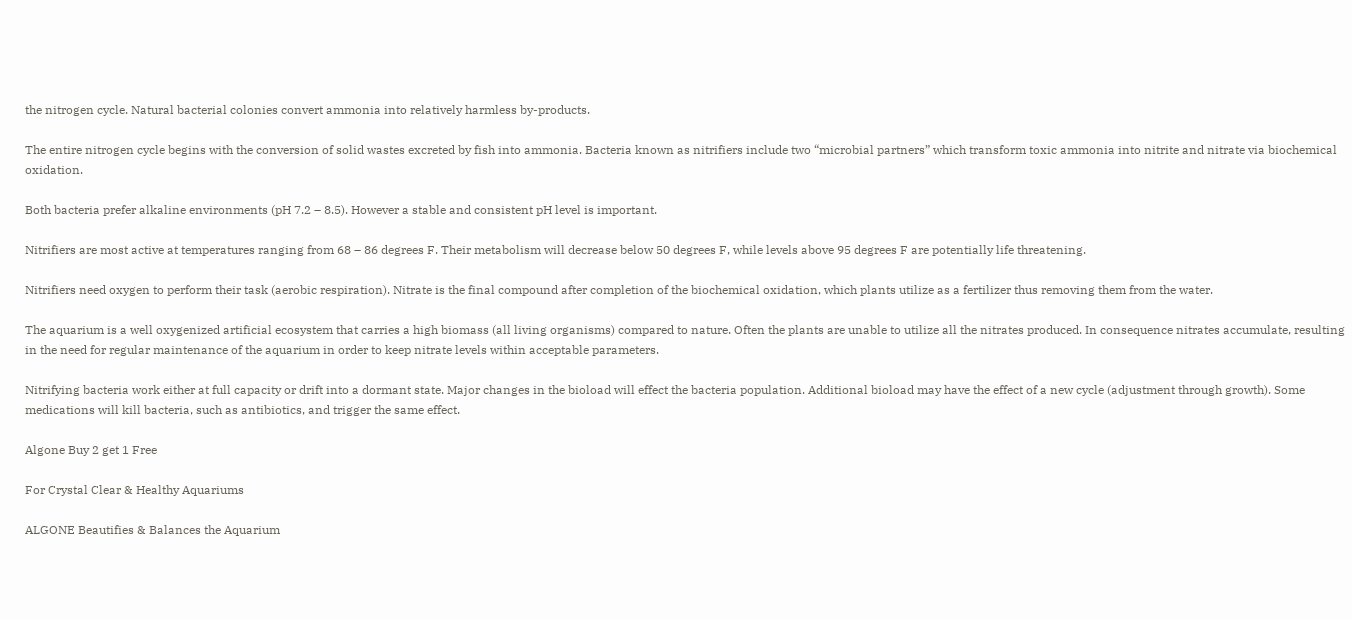the nitrogen cycle. Natural bacterial colonies convert ammonia into relatively harmless by-products.

The entire nitrogen cycle begins with the conversion of solid wastes excreted by fish into ammonia. Bacteria known as nitrifiers include two “microbial partners” which transform toxic ammonia into nitrite and nitrate via biochemical oxidation.

Both bacteria prefer alkaline environments (pH 7.2 – 8.5). However a stable and consistent pH level is important.

Nitrifiers are most active at temperatures ranging from 68 – 86 degrees F. Their metabolism will decrease below 50 degrees F, while levels above 95 degrees F are potentially life threatening.

Nitrifiers need oxygen to perform their task (aerobic respiration). Nitrate is the final compound after completion of the biochemical oxidation, which plants utilize as a fertilizer thus removing them from the water.

The aquarium is a well oxygenized artificial ecosystem that carries a high biomass (all living organisms) compared to nature. Often the plants are unable to utilize all the nitrates produced. In consequence nitrates accumulate, resulting in the need for regular maintenance of the aquarium in order to keep nitrate levels within acceptable parameters.

Nitrifying bacteria work either at full capacity or drift into a dormant state. Major changes in the bioload will effect the bacteria population. Additional bioload may have the effect of a new cycle (adjustment through growth). Some medications will kill bacteria, such as antibiotics, and trigger the same effect.

Algone Buy 2 get 1 Free

For Crystal Clear & Healthy Aquariums

ALGONE Beautifies & Balances the Aquarium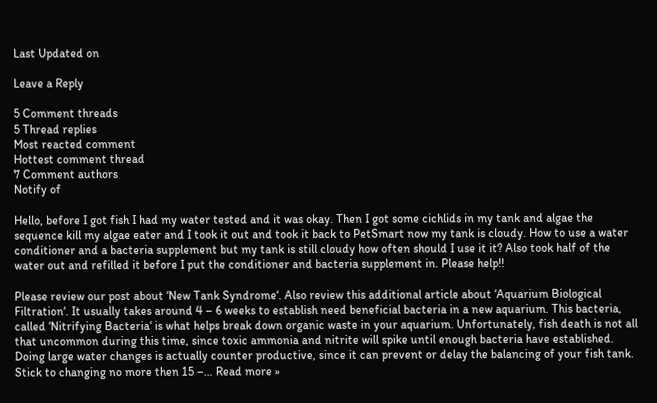Last Updated on

Leave a Reply

5 Comment threads
5 Thread replies
Most reacted comment
Hottest comment thread
7 Comment authors
Notify of

Hello, before I got fish I had my water tested and it was okay. Then I got some cichlids in my tank and algae the sequence kill my algae eater and I took it out and took it back to PetSmart now my tank is cloudy. How to use a water conditioner and a bacteria supplement but my tank is still cloudy how often should I use it it? Also took half of the water out and refilled it before I put the conditioner and bacteria supplement in. Please help!!

Please review our post about ‘New Tank Syndrome‘. Also review this additional article about ‘Aquarium Biological Filtration‘. It usually takes around 4 – 6 weeks to establish need beneficial bacteria in a new aquarium. This bacteria, called ‘Nitrifying Bacteria‘ is what helps break down organic waste in your aquarium. Unfortunately, fish death is not all that uncommon during this time, since toxic ammonia and nitrite will spike until enough bacteria have established. Doing large water changes is actually counter productive, since it can prevent or delay the balancing of your fish tank. Stick to changing no more then 15 –… Read more »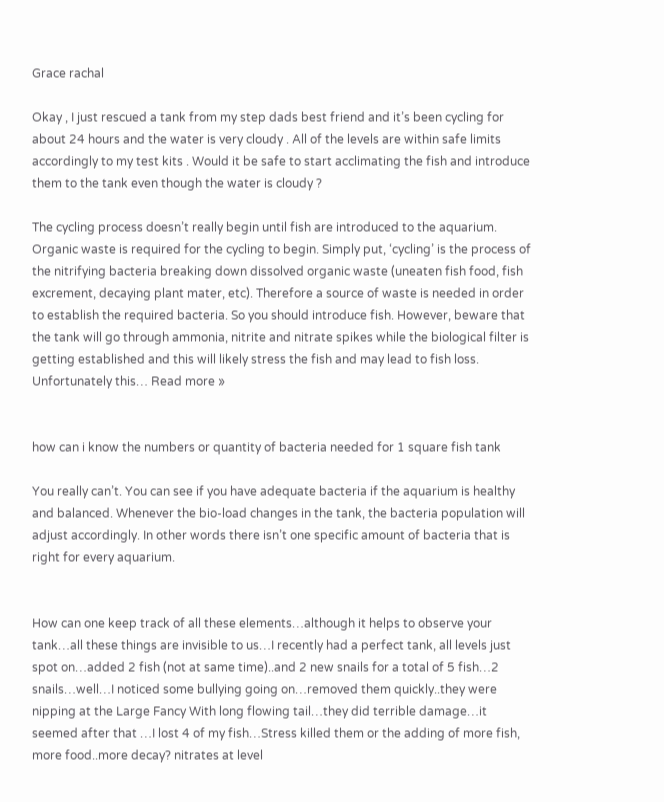Grace rachal

Okay , I just rescued a tank from my step dads best friend and it’s been cycling for about 24 hours and the water is very cloudy . All of the levels are within safe limits accordingly to my test kits . Would it be safe to start acclimating the fish and introduce them to the tank even though the water is cloudy ?

The cycling process doesn’t really begin until fish are introduced to the aquarium. Organic waste is required for the cycling to begin. Simply put, ‘cycling’ is the process of the nitrifying bacteria breaking down dissolved organic waste (uneaten fish food, fish excrement, decaying plant mater, etc). Therefore a source of waste is needed in order to establish the required bacteria. So you should introduce fish. However, beware that the tank will go through ammonia, nitrite and nitrate spikes while the biological filter is getting established and this will likely stress the fish and may lead to fish loss. Unfortunately this… Read more »


how can i know the numbers or quantity of bacteria needed for 1 square fish tank

You really can’t. You can see if you have adequate bacteria if the aquarium is healthy and balanced. Whenever the bio-load changes in the tank, the bacteria population will adjust accordingly. In other words there isn’t one specific amount of bacteria that is right for every aquarium.


How can one keep track of all these elements…although it helps to observe your tank…all these things are invisible to us…I recently had a perfect tank, all levels just spot on…added 2 fish (not at same time)..and 2 new snails for a total of 5 fish…2 snails…well…I noticed some bullying going on…removed them quickly..they were nipping at the Large Fancy With long flowing tail…they did terrible damage…it seemed after that …I lost 4 of my fish…Stress killed them or the adding of more fish, more food..more decay? nitrates at level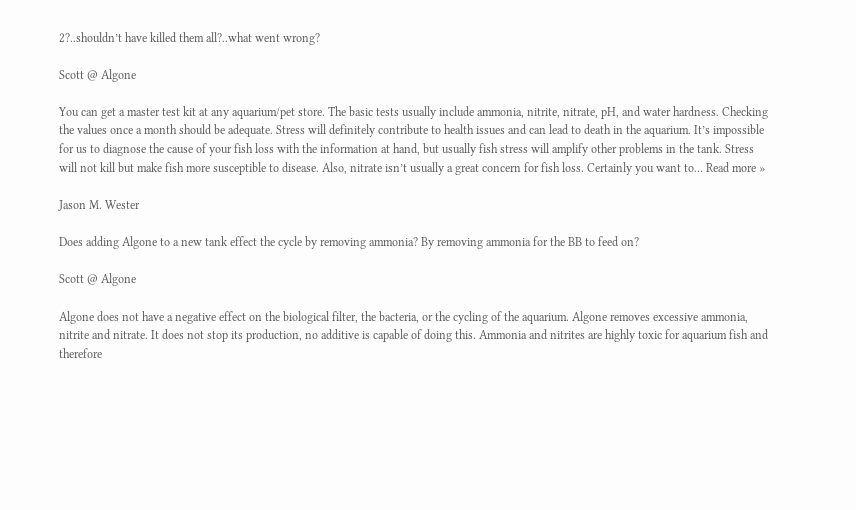2?..shouldn’t have killed them all?..what went wrong?

Scott @ Algone

You can get a master test kit at any aquarium/pet store. The basic tests usually include ammonia, nitrite, nitrate, pH, and water hardness. Checking the values once a month should be adequate. Stress will definitely contribute to health issues and can lead to death in the aquarium. It’s impossible for us to diagnose the cause of your fish loss with the information at hand, but usually fish stress will amplify other problems in the tank. Stress will not kill but make fish more susceptible to disease. Also, nitrate isn’t usually a great concern for fish loss. Certainly you want to… Read more »

Jason M. Wester

Does adding Algone to a new tank effect the cycle by removing ammonia? By removing ammonia for the BB to feed on?

Scott @ Algone

Algone does not have a negative effect on the biological filter, the bacteria, or the cycling of the aquarium. Algone removes excessive ammonia, nitrite and nitrate. It does not stop its production, no additive is capable of doing this. Ammonia and nitrites are highly toxic for aquarium fish and therefore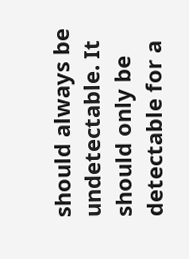should always be undetectable. It should only be detectable for a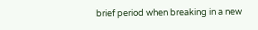brief period when breaking in a new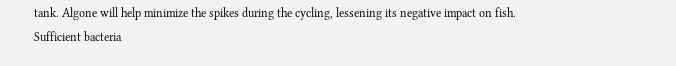tank. Algone will help minimize the spikes during the cycling, lessening its negative impact on fish. Sufficient bacteria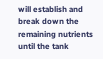will establish and break down the remaining nutrients until the tank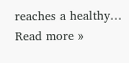reaches a healthy… Read more »